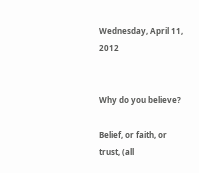Wednesday, April 11, 2012


Why do you believe?

Belief, or faith, or trust, (all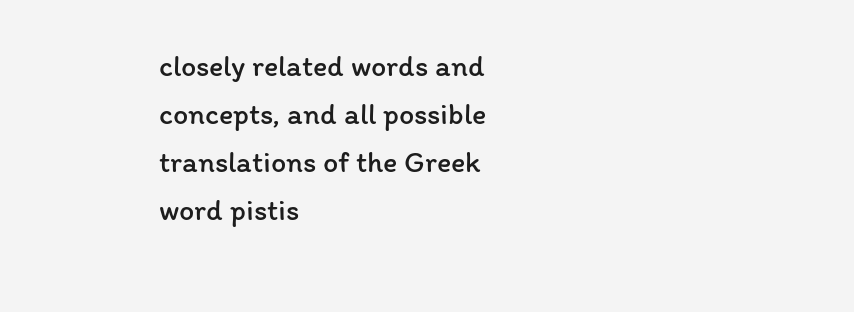closely related words and concepts, and all possible translations of the Greek word pistis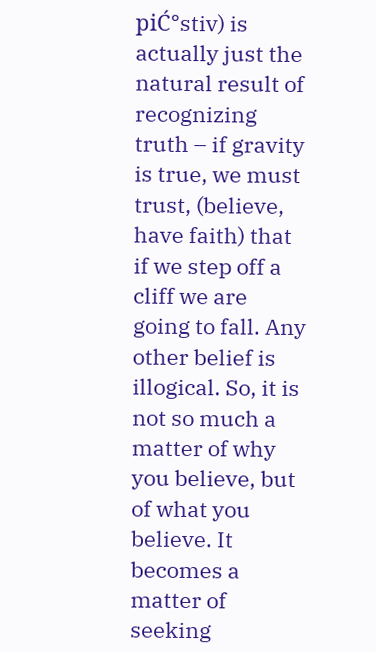piĆ°stiv) is actually just the natural result of recognizing truth – if gravity is true, we must trust, (believe, have faith) that if we step off a cliff we are going to fall. Any other belief is illogical. So, it is not so much a matter of why you believe, but of what you believe. It becomes a matter of seeking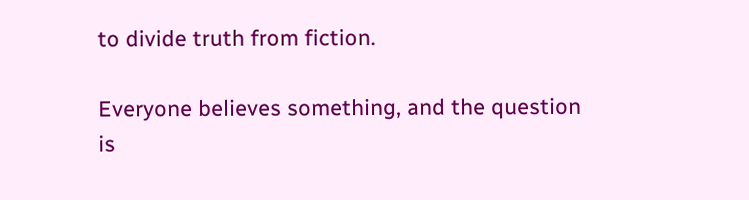to divide truth from fiction.

Everyone believes something, and the question is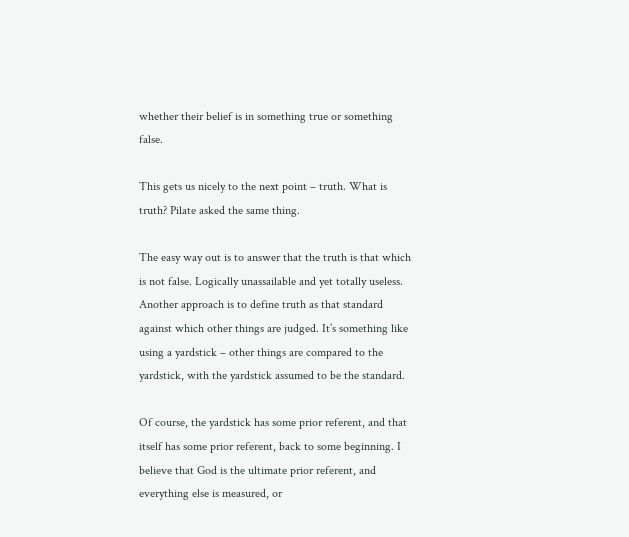whether their belief is in something true or something false.

This gets us nicely to the next point – truth. What is truth? Pilate asked the same thing.

The easy way out is to answer that the truth is that which is not false. Logically unassailable and yet totally useless. Another approach is to define truth as that standard against which other things are judged. It’s something like using a yardstick – other things are compared to the yardstick, with the yardstick assumed to be the standard.

Of course, the yardstick has some prior referent, and that itself has some prior referent, back to some beginning. I believe that God is the ultimate prior referent, and everything else is measured, or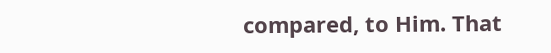compared, to Him. That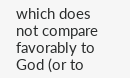which does not compare favorably to God (or to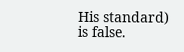His standard) is false.